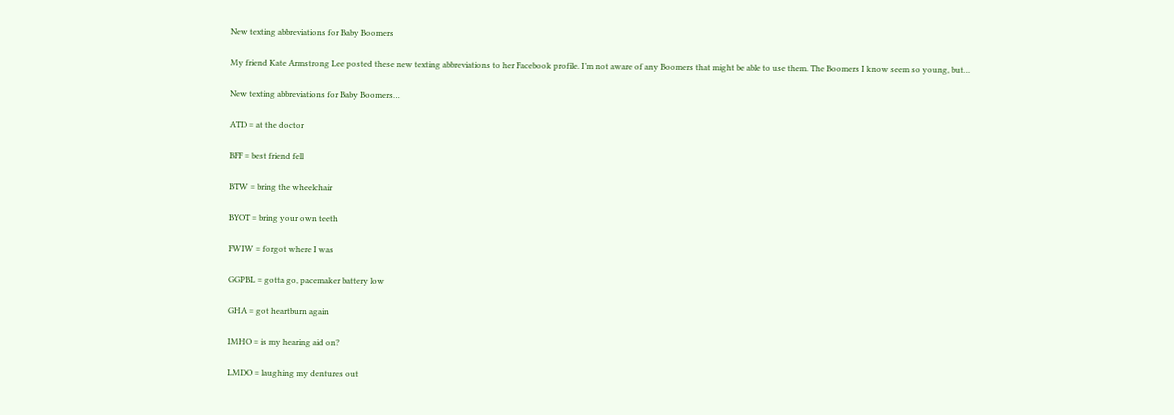New texting abbreviations for Baby Boomers

My friend Kate Armstrong Lee posted these new texting abbreviations to her Facebook profile. I’m not aware of any Boomers that might be able to use them. The Boomers I know seem so young, but…

New texting abbreviations for Baby Boomers…

ATD = at the doctor

BFF = best friend fell

BTW = bring the wheelchair

BYOT = bring your own teeth

FWIW = forgot where I was

GGPBL = gotta go, pacemaker battery low

GHA = got heartburn again

IMHO = is my hearing aid on?

LMDO = laughing my dentures out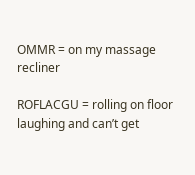OMMR = on my massage recliner

ROFLACGU = rolling on floor laughing and can’t get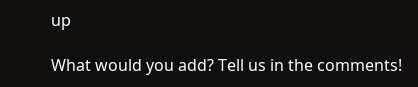up

What would you add? Tell us in the comments!